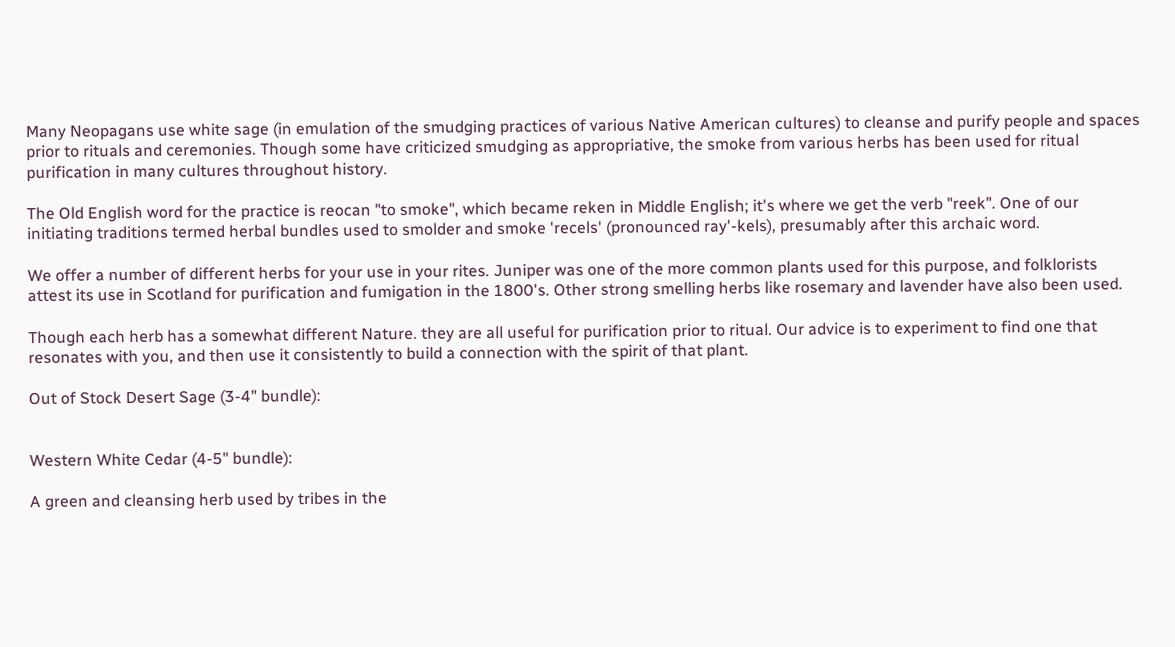Many Neopagans use white sage (in emulation of the smudging practices of various Native American cultures) to cleanse and purify people and spaces prior to rituals and ceremonies. Though some have criticized smudging as appropriative, the smoke from various herbs has been used for ritual purification in many cultures throughout history.

The Old English word for the practice is reocan "to smoke", which became reken in Middle English; it's where we get the verb "reek". One of our initiating traditions termed herbal bundles used to smolder and smoke 'recels' (pronounced ray'-kels), presumably after this archaic word.

We offer a number of different herbs for your use in your rites. Juniper was one of the more common plants used for this purpose, and folklorists attest its use in Scotland for purification and fumigation in the 1800's. Other strong smelling herbs like rosemary and lavender have also been used.

Though each herb has a somewhat different Nature. they are all useful for purification prior to ritual. Our advice is to experiment to find one that resonates with you, and then use it consistently to build a connection with the spirit of that plant.

Out of Stock Desert Sage (3-4" bundle):


Western White Cedar (4-5" bundle):

A green and cleansing herb used by tribes in the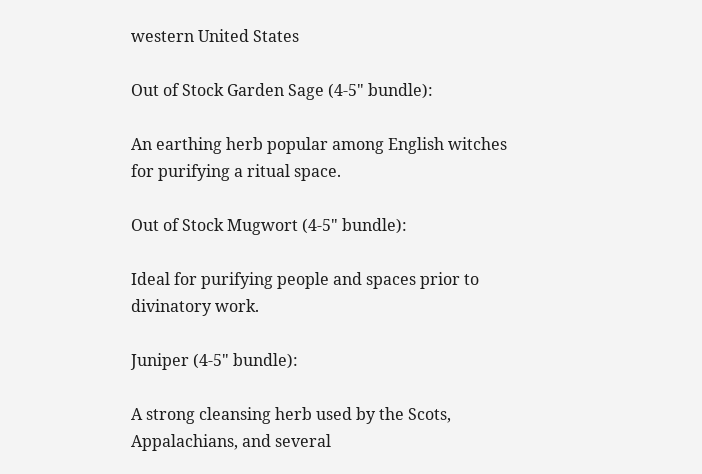western United States

Out of Stock Garden Sage (4-5" bundle):

An earthing herb popular among English witches for purifying a ritual space.

Out of Stock Mugwort (4-5" bundle):

Ideal for purifying people and spaces prior to divinatory work.

Juniper (4-5" bundle):

A strong cleansing herb used by the Scots, Appalachians, and several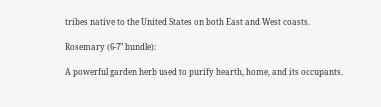tribes native to the United States on both East and West coasts.

Rosemary (6-7" bundle):

A powerful garden herb used to purify hearth, home, and its occupants.